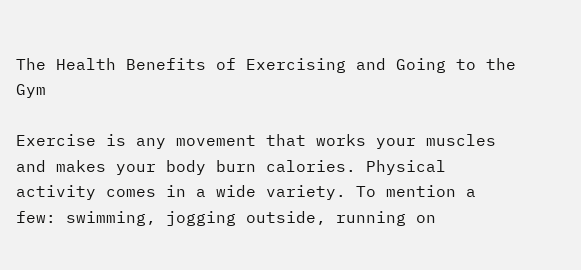The Health Benefits of Exercising and Going to the Gym

Exercise is any movement that works your muscles and makes your body burn calories. Physical activity comes in a wide variety. To mention a few: swimming, jogging outside, running on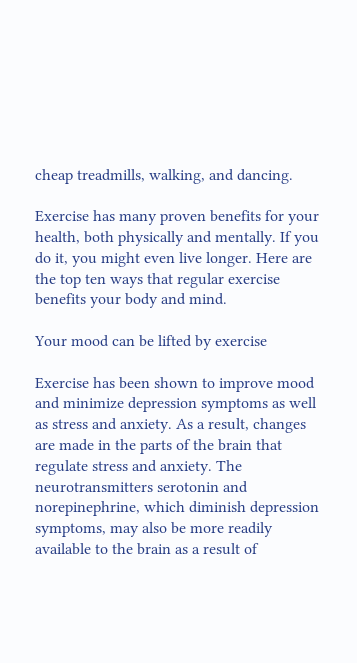cheap treadmills, walking, and dancing.

Exercise has many proven benefits for your health, both physically and mentally. If you do it, you might even live longer. Here are the top ten ways that regular exercise benefits your body and mind.

Your mood can be lifted by exercise

Exercise has been shown to improve mood and minimize depression symptoms as well as stress and anxiety. As a result, changes are made in the parts of the brain that regulate stress and anxiety. The neurotransmitters serotonin and norepinephrine, which diminish depression symptoms, may also be more readily available to the brain as a result of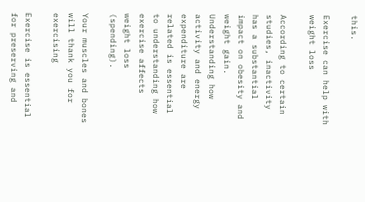this.

Exercise can help with weight loss

According to certain studies, inactivity has a substantial impact on obesity and weight gain. Understanding how activity and energy expenditure are related is essential to understanding how exercise affects weight loss (spending).

Your muscles and bones will thank you for exercising

Exercise is essential for preserving and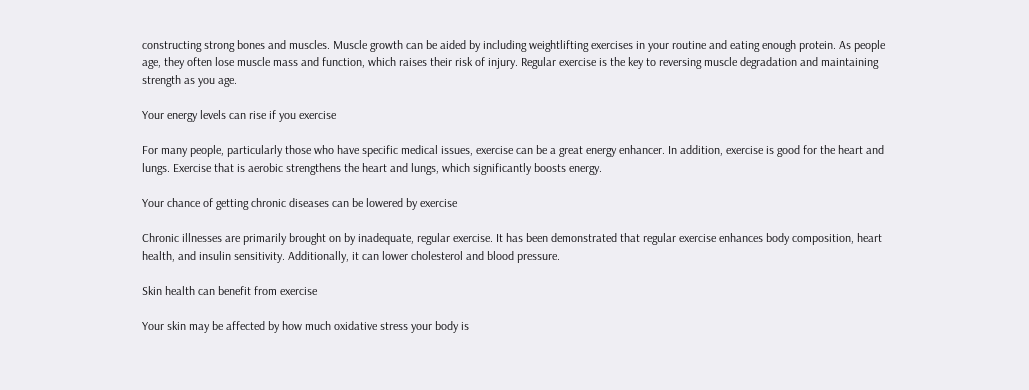constructing strong bones and muscles. Muscle growth can be aided by including weightlifting exercises in your routine and eating enough protein. As people age, they often lose muscle mass and function, which raises their risk of injury. Regular exercise is the key to reversing muscle degradation and maintaining strength as you age.

Your energy levels can rise if you exercise

For many people, particularly those who have specific medical issues, exercise can be a great energy enhancer. In addition, exercise is good for the heart and lungs. Exercise that is aerobic strengthens the heart and lungs, which significantly boosts energy.

Your chance of getting chronic diseases can be lowered by exercise

Chronic illnesses are primarily brought on by inadequate, regular exercise. It has been demonstrated that regular exercise enhances body composition, heart health, and insulin sensitivity. Additionally, it can lower cholesterol and blood pressure.

Skin health can benefit from exercise

Your skin may be affected by how much oxidative stress your body is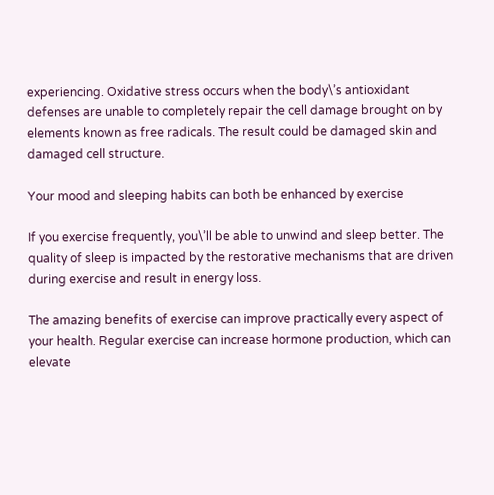experiencing. Oxidative stress occurs when the body\’s antioxidant defenses are unable to completely repair the cell damage brought on by elements known as free radicals. The result could be damaged skin and damaged cell structure.

Your mood and sleeping habits can both be enhanced by exercise

If you exercise frequently, you\’ll be able to unwind and sleep better. The quality of sleep is impacted by the restorative mechanisms that are driven during exercise and result in energy loss.

The amazing benefits of exercise can improve practically every aspect of your health. Regular exercise can increase hormone production, which can elevate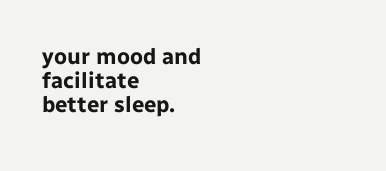your mood and facilitate better sleep.